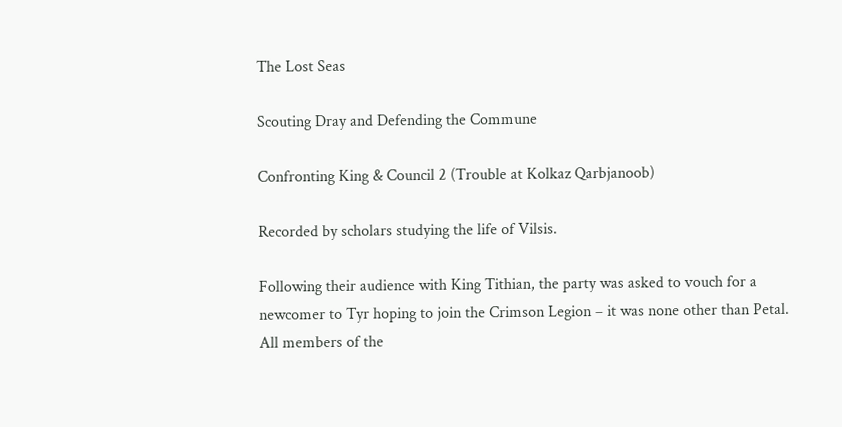The Lost Seas

Scouting Dray and Defending the Commune

Confronting King & Council 2 (Trouble at Kolkaz Qarbjanoob)

Recorded by scholars studying the life of Vilsis.

Following their audience with King Tithian, the party was asked to vouch for a newcomer to Tyr hoping to join the Crimson Legion – it was none other than Petal. All members of the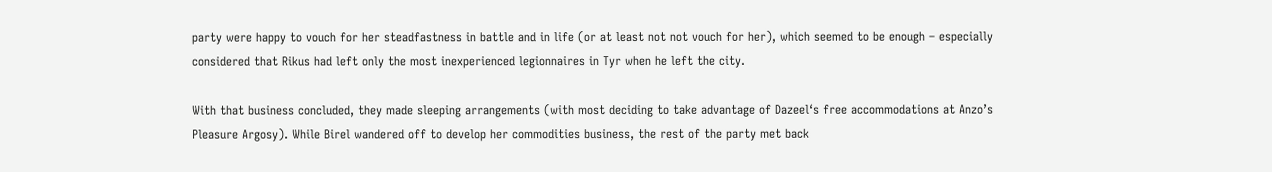party were happy to vouch for her steadfastness in battle and in life (or at least not not vouch for her), which seemed to be enough – especially considered that Rikus had left only the most inexperienced legionnaires in Tyr when he left the city.

With that business concluded, they made sleeping arrangements (with most deciding to take advantage of Dazeel‘s free accommodations at Anzo’s Pleasure Argosy). While Birel wandered off to develop her commodities business, the rest of the party met back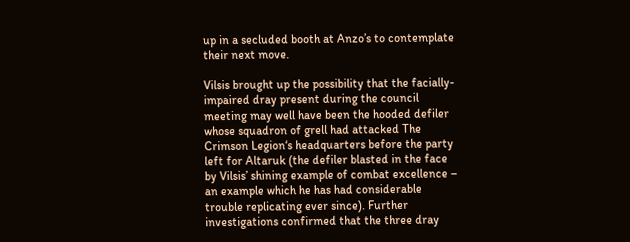up in a secluded booth at Anzo’s to contemplate their next move.

Vilsis brought up the possibility that the facially-impaired dray present during the council meeting may well have been the hooded defiler whose squadron of grell had attacked The Crimson Legion‘s headquarters before the party left for Altaruk (the defiler blasted in the face by Vilsis’ shining example of combat excellence – an example which he has had considerable trouble replicating ever since). Further investigations confirmed that the three dray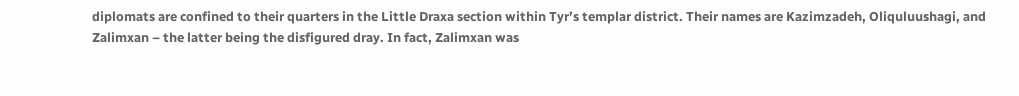diplomats are confined to their quarters in the Little Draxa section within Tyr’s templar district. Their names are Kazimzadeh, Oliquluushagi, and Zalimxan – the latter being the disfigured dray. In fact, Zalimxan was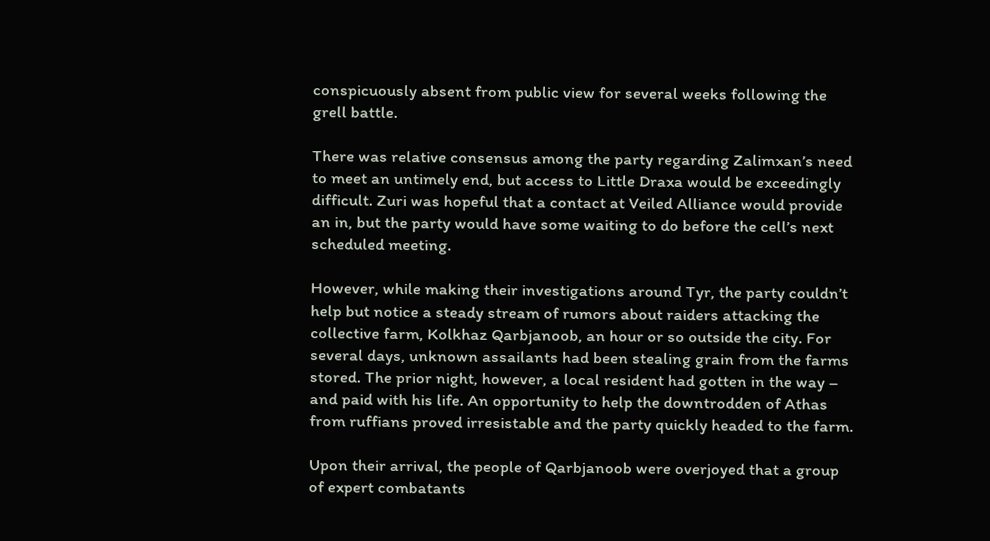conspicuously absent from public view for several weeks following the grell battle.

There was relative consensus among the party regarding Zalimxan’s need to meet an untimely end, but access to Little Draxa would be exceedingly difficult. Zuri was hopeful that a contact at Veiled Alliance would provide an in, but the party would have some waiting to do before the cell’s next scheduled meeting.

However, while making their investigations around Tyr, the party couldn’t help but notice a steady stream of rumors about raiders attacking the collective farm, Kolkhaz Qarbjanoob, an hour or so outside the city. For several days, unknown assailants had been stealing grain from the farms stored. The prior night, however, a local resident had gotten in the way – and paid with his life. An opportunity to help the downtrodden of Athas from ruffians proved irresistable and the party quickly headed to the farm.

Upon their arrival, the people of Qarbjanoob were overjoyed that a group of expert combatants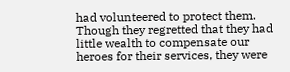had volunteered to protect them. Though they regretted that they had little wealth to compensate our heroes for their services, they were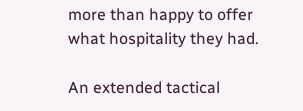more than happy to offer what hospitality they had.

An extended tactical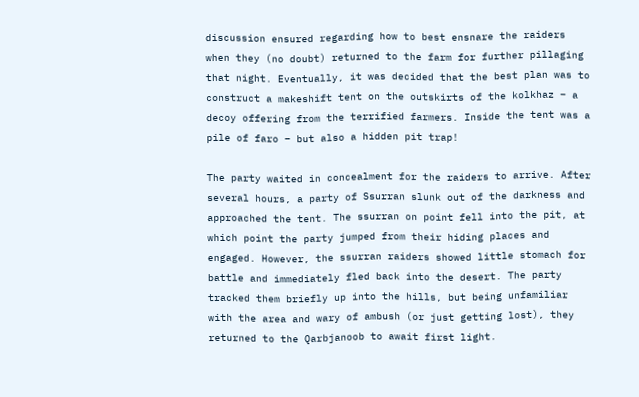discussion ensured regarding how to best ensnare the raiders when they (no doubt) returned to the farm for further pillaging that night. Eventually, it was decided that the best plan was to construct a makeshift tent on the outskirts of the kolkhaz – a decoy offering from the terrified farmers. Inside the tent was a pile of faro – but also a hidden pit trap!

The party waited in concealment for the raiders to arrive. After several hours, a party of Ssurran slunk out of the darkness and approached the tent. The ssurran on point fell into the pit, at which point the party jumped from their hiding places and engaged. However, the ssurran raiders showed little stomach for battle and immediately fled back into the desert. The party tracked them briefly up into the hills, but being unfamiliar with the area and wary of ambush (or just getting lost), they returned to the Qarbjanoob to await first light.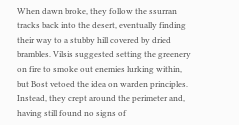When dawn broke, they follow the ssurran tracks back into the desert, eventually finding their way to a stubby hill covered by dried brambles. Vilsis suggested setting the greenery on fire to smoke out enemies lurking within, but Bost vetoed the idea on warden principles. Instead, they crept around the perimeter and, having still found no signs of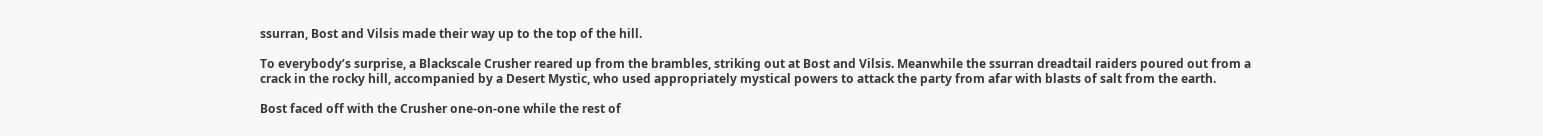ssurran, Bost and Vilsis made their way up to the top of the hill.

To everybody’s surprise, a Blackscale Crusher reared up from the brambles, striking out at Bost and Vilsis. Meanwhile the ssurran dreadtail raiders poured out from a crack in the rocky hill, accompanied by a Desert Mystic, who used appropriately mystical powers to attack the party from afar with blasts of salt from the earth.

Bost faced off with the Crusher one-on-one while the rest of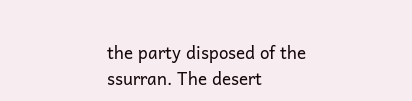the party disposed of the ssurran. The desert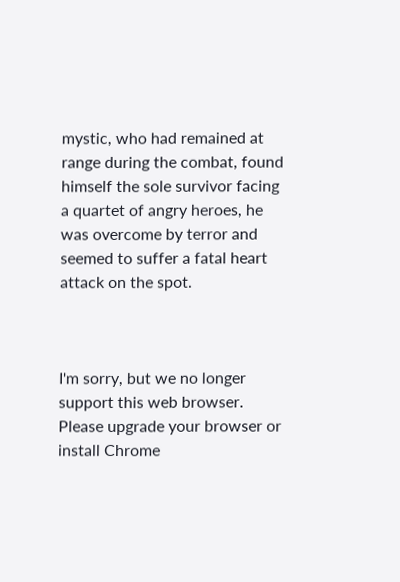mystic, who had remained at range during the combat, found himself the sole survivor facing a quartet of angry heroes, he was overcome by terror and seemed to suffer a fatal heart attack on the spot.



I'm sorry, but we no longer support this web browser. Please upgrade your browser or install Chrome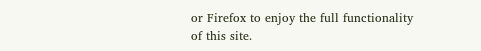or Firefox to enjoy the full functionality of this site.